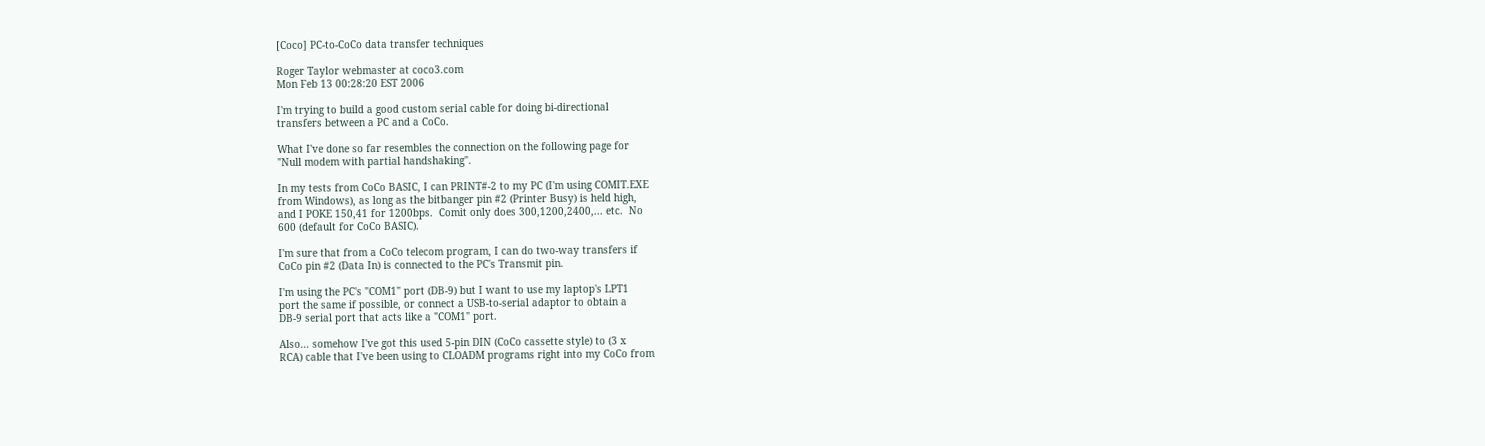[Coco] PC-to-CoCo data transfer techniques

Roger Taylor webmaster at coco3.com
Mon Feb 13 00:28:20 EST 2006

I'm trying to build a good custom serial cable for doing bi-directional
transfers between a PC and a CoCo.

What I've done so far resembles the connection on the following page for
"Null modem with partial handshaking".

In my tests from CoCo BASIC, I can PRINT#-2 to my PC (I'm using COMIT.EXE
from Windows), as long as the bitbanger pin #2 (Printer Busy) is held high,
and I POKE 150,41 for 1200bps.  Comit only does 300,1200,2400,... etc.  No
600 (default for CoCo BASIC).

I'm sure that from a CoCo telecom program, I can do two-way transfers if
CoCo pin #2 (Data In) is connected to the PC's Transmit pin.

I'm using the PC's "COM1" port (DB-9) but I want to use my laptop's LPT1
port the same if possible, or connect a USB-to-serial adaptor to obtain a
DB-9 serial port that acts like a "COM1" port.

Also... somehow I've got this used 5-pin DIN (CoCo cassette style) to (3 x
RCA) cable that I've been using to CLOADM programs right into my CoCo from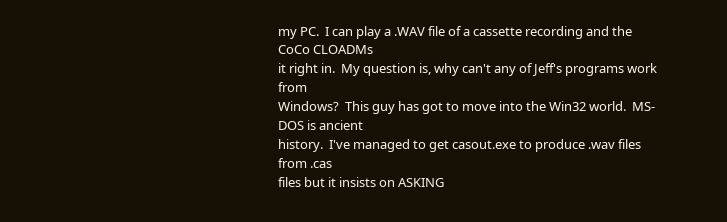my PC.  I can play a .WAV file of a cassette recording and the CoCo CLOADMs
it right in.  My question is, why can't any of Jeff's programs work from
Windows?  This guy has got to move into the Win32 world.  MS-DOS is ancient
history.  I've managed to get casout.exe to produce .wav files from .cas
files but it insists on ASKING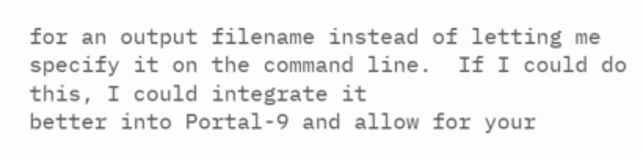for an output filename instead of letting me
specify it on the command line.  If I could do this, I could integrate it
better into Portal-9 and allow for your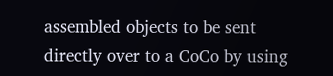assembled objects to be sent
directly over to a CoCo by using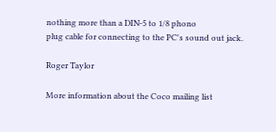nothing more than a DIN-5 to 1/8 phono
plug cable for connecting to the PC's sound out jack.

Roger Taylor

More information about the Coco mailing list